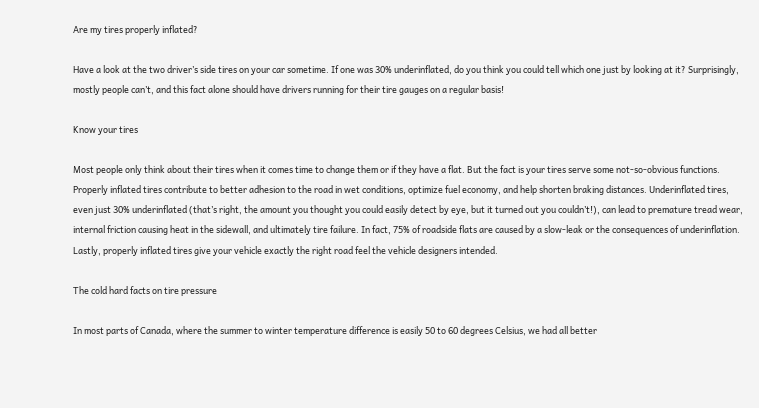Are my tires properly inflated?

Have a look at the two driver’s side tires on your car sometime. If one was 30% underinflated, do you think you could tell which one just by looking at it? Surprisingly, mostly people can’t, and this fact alone should have drivers running for their tire gauges on a regular basis!

Know your tires

Most people only think about their tires when it comes time to change them or if they have a flat. But the fact is your tires serve some not-so-obvious functions. Properly inflated tires contribute to better adhesion to the road in wet conditions, optimize fuel economy, and help shorten braking distances. Underinflated tires, even just 30% underinflated (that’s right, the amount you thought you could easily detect by eye, but it turned out you couldn’t!), can lead to premature tread wear, internal friction causing heat in the sidewall, and ultimately tire failure. In fact, 75% of roadside flats are caused by a slow-leak or the consequences of underinflation. Lastly, properly inflated tires give your vehicle exactly the right road feel the vehicle designers intended.

The cold hard facts on tire pressure

In most parts of Canada, where the summer to winter temperature difference is easily 50 to 60 degrees Celsius, we had all better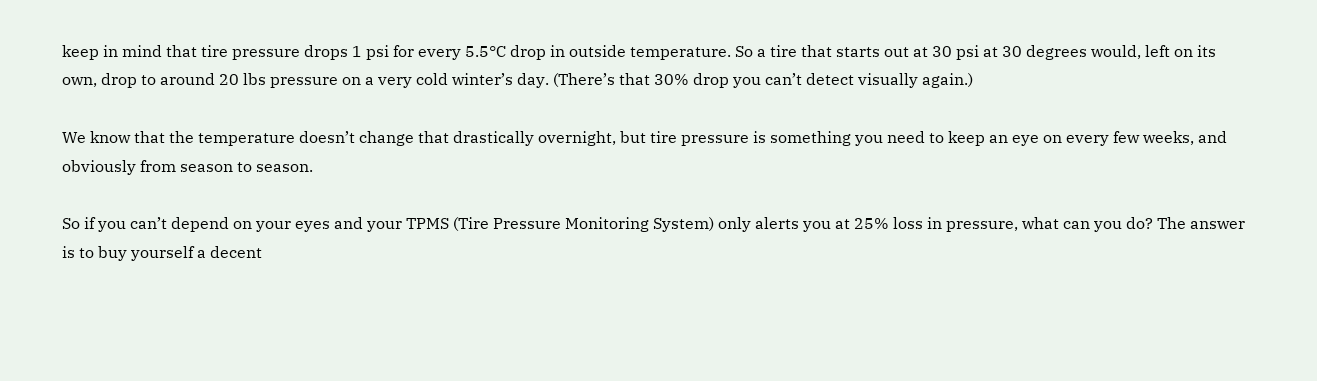keep in mind that tire pressure drops 1 psi for every 5.5°C drop in outside temperature. So a tire that starts out at 30 psi at 30 degrees would, left on its own, drop to around 20 lbs pressure on a very cold winter’s day. (There’s that 30% drop you can’t detect visually again.)

We know that the temperature doesn’t change that drastically overnight, but tire pressure is something you need to keep an eye on every few weeks, and obviously from season to season.

So if you can’t depend on your eyes and your TPMS (Tire Pressure Monitoring System) only alerts you at 25% loss in pressure, what can you do? The answer is to buy yourself a decent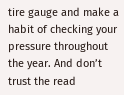tire gauge and make a habit of checking your pressure throughout the year. And don’t trust the read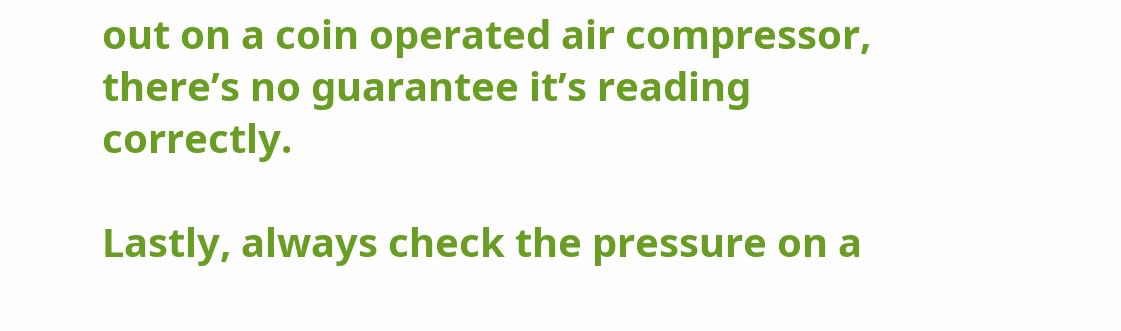out on a coin operated air compressor, there’s no guarantee it’s reading correctly.

Lastly, always check the pressure on a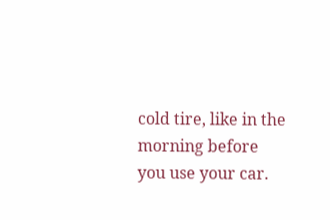cold tire, like in the morning before you use your car.